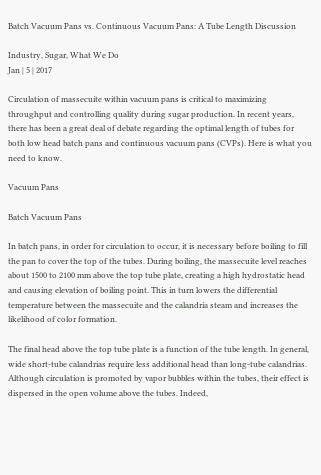Batch Vacuum Pans vs. Continuous Vacuum Pans: A Tube Length Discussion

Industry, Sugar, What We Do
Jan | 5 | 2017

Circulation of massecuite within vacuum pans is critical to maximizing throughput and controlling quality during sugar production. In recent years, there has been a great deal of debate regarding the optimal length of tubes for both low head batch pans and continuous vacuum pans (CVPs). Here is what you need to know.

Vacuum Pans

Batch Vacuum Pans

In batch pans, in order for circulation to occur, it is necessary before boiling to fill the pan to cover the top of the tubes. During boiling, the massecuite level reaches about 1500 to 2100 mm above the top tube plate, creating a high hydrostatic head and causing elevation of boiling point. This in turn lowers the differential temperature between the massecuite and the calandria steam and increases the likelihood of color formation.

The final head above the top tube plate is a function of the tube length. In general, wide short-tube calandrias require less additional head than long-tube calandrias. Although circulation is promoted by vapor bubbles within the tubes, their effect is dispersed in the open volume above the tubes. Indeed,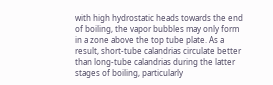with high hydrostatic heads towards the end of boiling, the vapor bubbles may only form in a zone above the top tube plate. As a result, short-tube calandrias circulate better than long-tube calandrias during the latter stages of boiling, particularly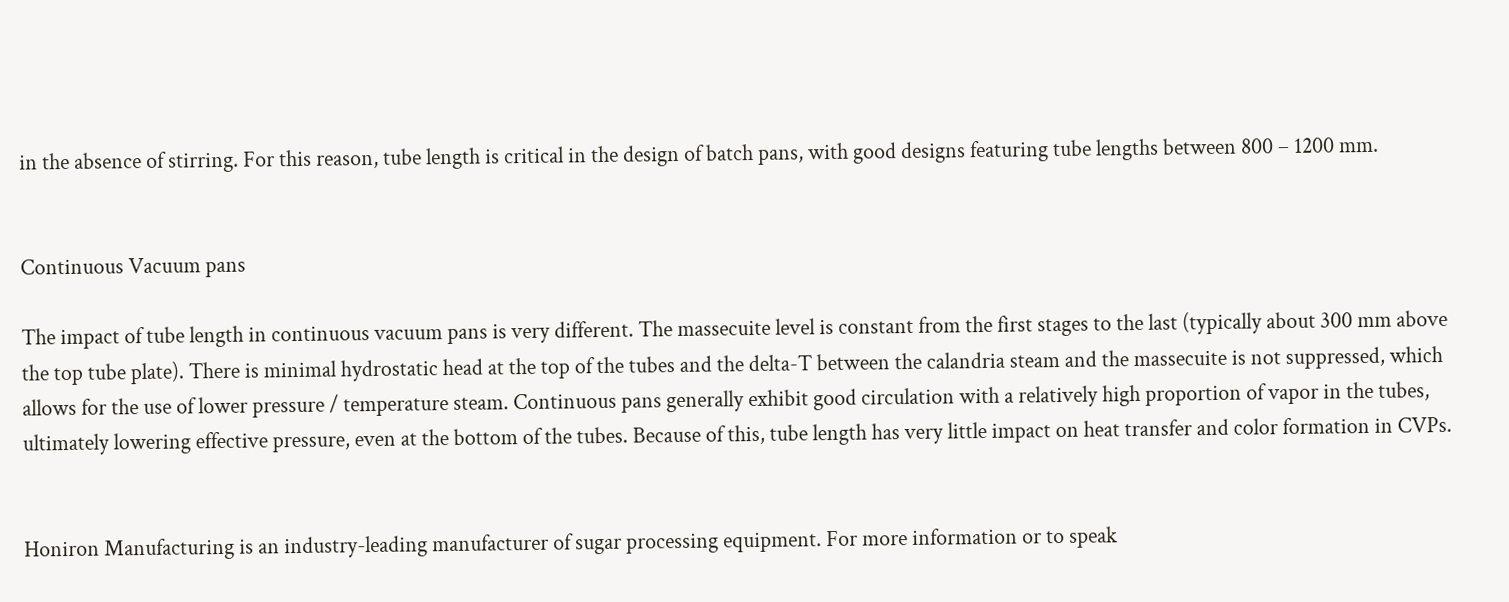in the absence of stirring. For this reason, tube length is critical in the design of batch pans, with good designs featuring tube lengths between 800 – 1200 mm.


Continuous Vacuum pans

The impact of tube length in continuous vacuum pans is very different. The massecuite level is constant from the first stages to the last (typically about 300 mm above the top tube plate). There is minimal hydrostatic head at the top of the tubes and the delta-T between the calandria steam and the massecuite is not suppressed, which allows for the use of lower pressure / temperature steam. Continuous pans generally exhibit good circulation with a relatively high proportion of vapor in the tubes, ultimately lowering effective pressure, even at the bottom of the tubes. Because of this, tube length has very little impact on heat transfer and color formation in CVPs.


Honiron Manufacturing is an industry-leading manufacturer of sugar processing equipment. For more information or to speak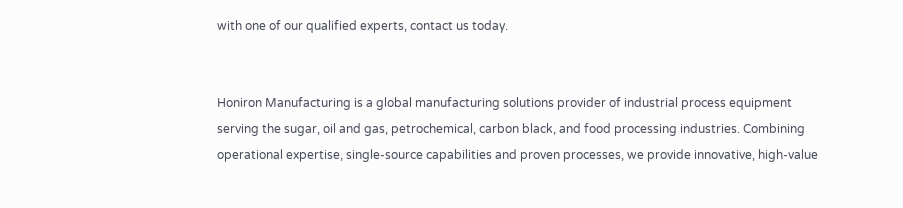with one of our qualified experts, contact us today.


Honiron Manufacturing is a global manufacturing solutions provider of industrial process equipment serving the sugar, oil and gas, petrochemical, carbon black, and food processing industries. Combining operational expertise, single-source capabilities and proven processes, we provide innovative, high-value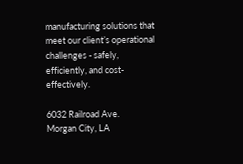manufacturing solutions that meet our client’s operational challenges - safely, efficiently, and cost-effectively.

6032 Railroad Ave.
Morgan City, LA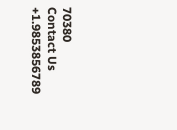70380
Contact Us +1.9853856789